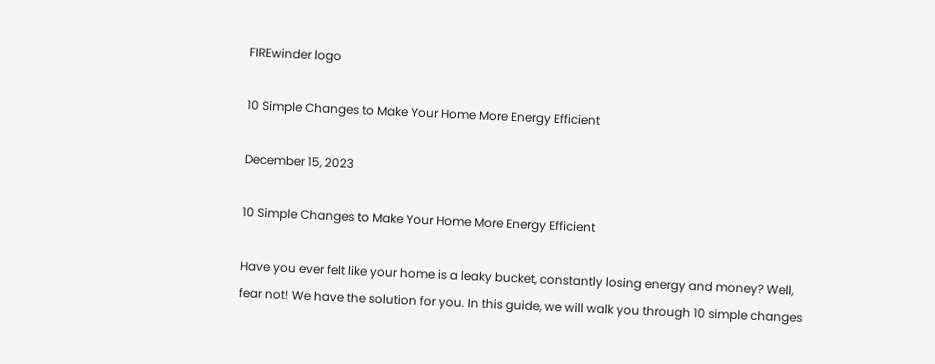FIREwinder logo

10 Simple Changes to Make Your Home More Energy Efficient

December 15, 2023

10 Simple Changes to Make Your Home More Energy Efficient

Have you ever felt like your home is a leaky bucket, constantly losing energy and money? Well, fear not! We have the solution for you. In this guide, we will walk you through 10 simple changes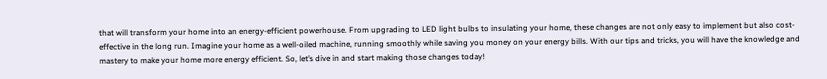that will transform your home into an energy-efficient powerhouse. From upgrading to LED light bulbs to insulating your home, these changes are not only easy to implement but also cost-effective in the long run. Imagine your home as a well-oiled machine, running smoothly while saving you money on your energy bills. With our tips and tricks, you will have the knowledge and mastery to make your home more energy efficient. So, let’s dive in and start making those changes today!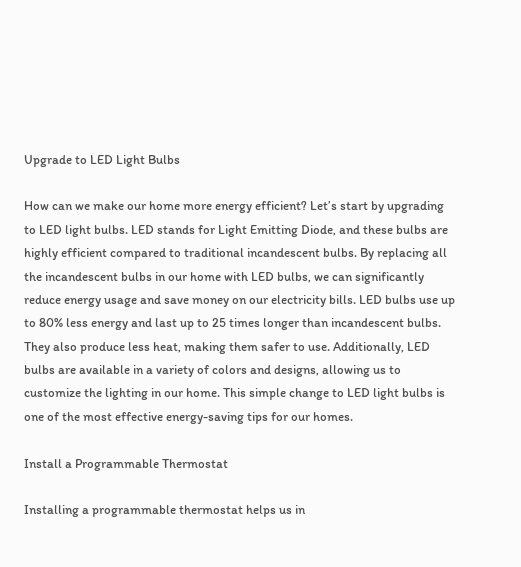Upgrade to LED Light Bulbs

How can we make our home more energy efficient? Let’s start by upgrading to LED light bulbs. LED stands for Light Emitting Diode, and these bulbs are highly efficient compared to traditional incandescent bulbs. By replacing all the incandescent bulbs in our home with LED bulbs, we can significantly reduce energy usage and save money on our electricity bills. LED bulbs use up to 80% less energy and last up to 25 times longer than incandescent bulbs. They also produce less heat, making them safer to use. Additionally, LED bulbs are available in a variety of colors and designs, allowing us to customize the lighting in our home. This simple change to LED light bulbs is one of the most effective energy-saving tips for our homes.

Install a Programmable Thermostat

Installing a programmable thermostat helps us in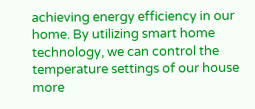achieving energy efficiency in our home. By utilizing smart home technology, we can control the temperature settings of our house more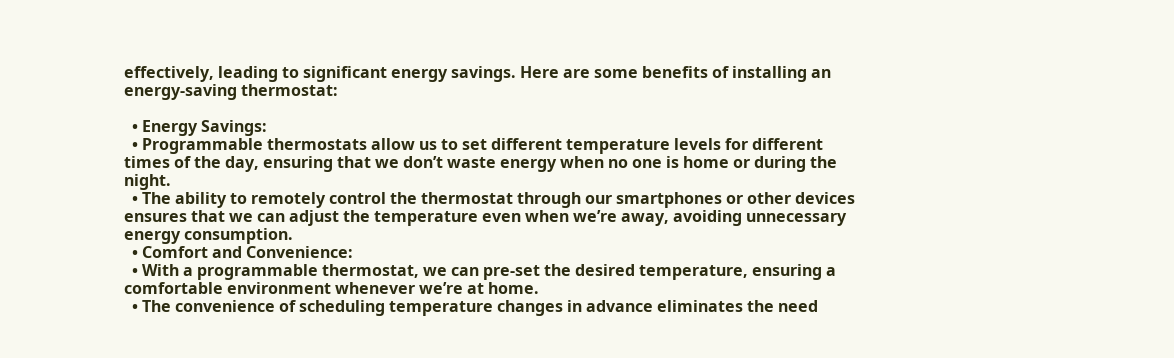effectively, leading to significant energy savings. Here are some benefits of installing an energy-saving thermostat:

  • Energy Savings:
  • Programmable thermostats allow us to set different temperature levels for different times of the day, ensuring that we don’t waste energy when no one is home or during the night.
  • The ability to remotely control the thermostat through our smartphones or other devices ensures that we can adjust the temperature even when we’re away, avoiding unnecessary energy consumption.
  • Comfort and Convenience:
  • With a programmable thermostat, we can pre-set the desired temperature, ensuring a comfortable environment whenever we’re at home.
  • The convenience of scheduling temperature changes in advance eliminates the need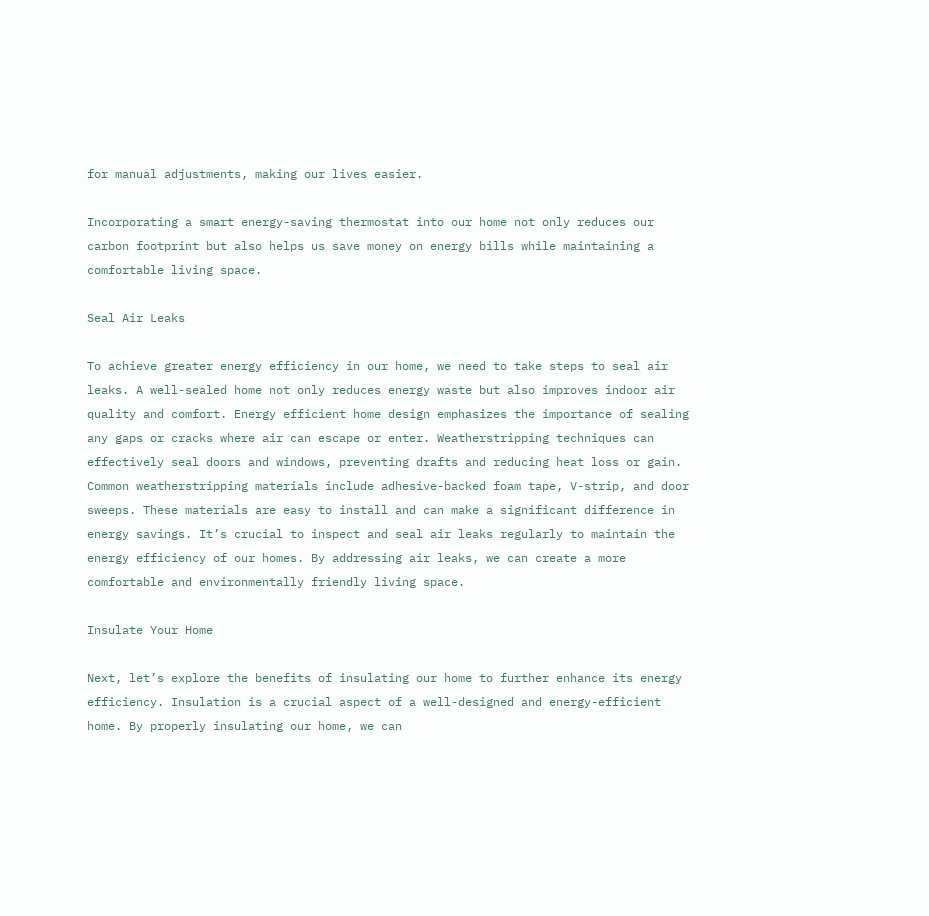for manual adjustments, making our lives easier.

Incorporating a smart energy-saving thermostat into our home not only reduces our carbon footprint but also helps us save money on energy bills while maintaining a comfortable living space.

Seal Air Leaks

To achieve greater energy efficiency in our home, we need to take steps to seal air leaks. A well-sealed home not only reduces energy waste but also improves indoor air quality and comfort. Energy efficient home design emphasizes the importance of sealing any gaps or cracks where air can escape or enter. Weatherstripping techniques can effectively seal doors and windows, preventing drafts and reducing heat loss or gain. Common weatherstripping materials include adhesive-backed foam tape, V-strip, and door sweeps. These materials are easy to install and can make a significant difference in energy savings. It’s crucial to inspect and seal air leaks regularly to maintain the energy efficiency of our homes. By addressing air leaks, we can create a more comfortable and environmentally friendly living space.

Insulate Your Home

Next, let’s explore the benefits of insulating our home to further enhance its energy efficiency. Insulation is a crucial aspect of a well-designed and energy-efficient home. By properly insulating our home, we can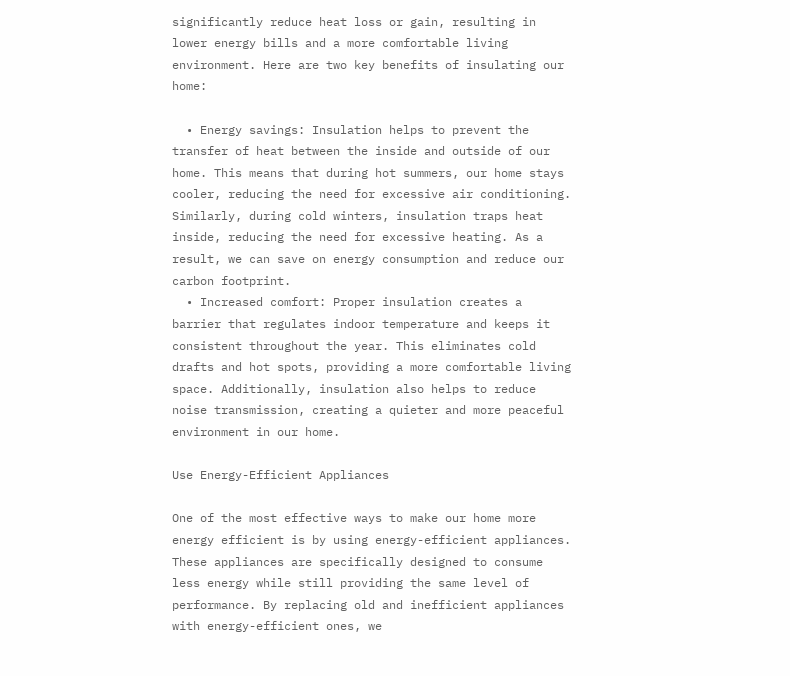significantly reduce heat loss or gain, resulting in lower energy bills and a more comfortable living environment. Here are two key benefits of insulating our home:

  • Energy savings: Insulation helps to prevent the transfer of heat between the inside and outside of our home. This means that during hot summers, our home stays cooler, reducing the need for excessive air conditioning. Similarly, during cold winters, insulation traps heat inside, reducing the need for excessive heating. As a result, we can save on energy consumption and reduce our carbon footprint.
  • Increased comfort: Proper insulation creates a barrier that regulates indoor temperature and keeps it consistent throughout the year. This eliminates cold drafts and hot spots, providing a more comfortable living space. Additionally, insulation also helps to reduce noise transmission, creating a quieter and more peaceful environment in our home.

Use Energy-Efficient Appliances

One of the most effective ways to make our home more energy efficient is by using energy-efficient appliances. These appliances are specifically designed to consume less energy while still providing the same level of performance. By replacing old and inefficient appliances with energy-efficient ones, we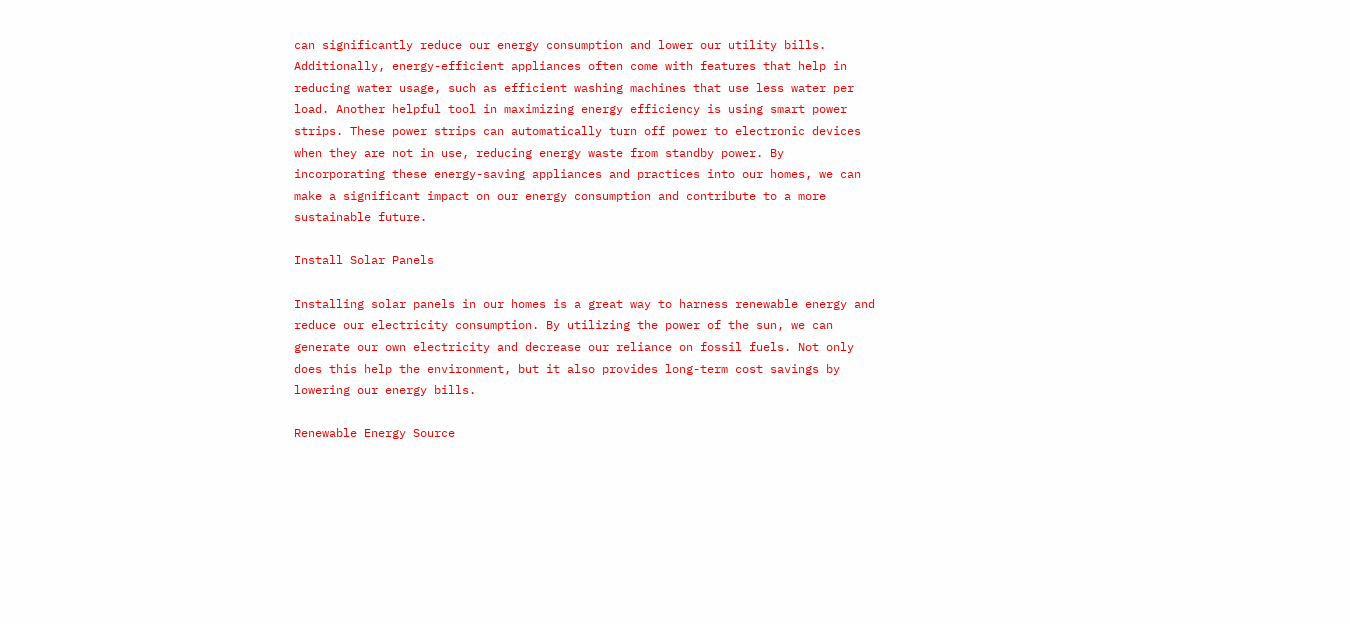can significantly reduce our energy consumption and lower our utility bills. Additionally, energy-efficient appliances often come with features that help in reducing water usage, such as efficient washing machines that use less water per load. Another helpful tool in maximizing energy efficiency is using smart power strips. These power strips can automatically turn off power to electronic devices when they are not in use, reducing energy waste from standby power. By incorporating these energy-saving appliances and practices into our homes, we can make a significant impact on our energy consumption and contribute to a more sustainable future.

Install Solar Panels

Installing solar panels in our homes is a great way to harness renewable energy and reduce our electricity consumption. By utilizing the power of the sun, we can generate our own electricity and decrease our reliance on fossil fuels. Not only does this help the environment, but it also provides long-term cost savings by lowering our energy bills.

Renewable Energy Source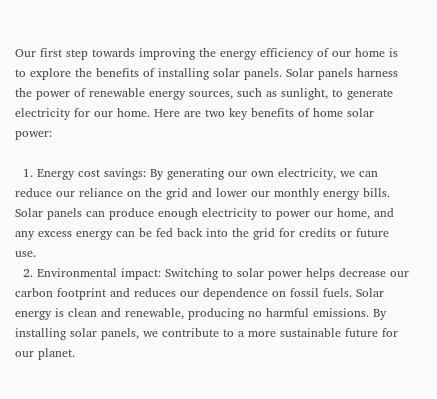Our first step towards improving the energy efficiency of our home is to explore the benefits of installing solar panels. Solar panels harness the power of renewable energy sources, such as sunlight, to generate electricity for our home. Here are two key benefits of home solar power:

  1. Energy cost savings: By generating our own electricity, we can reduce our reliance on the grid and lower our monthly energy bills. Solar panels can produce enough electricity to power our home, and any excess energy can be fed back into the grid for credits or future use.
  2. Environmental impact: Switching to solar power helps decrease our carbon footprint and reduces our dependence on fossil fuels. Solar energy is clean and renewable, producing no harmful emissions. By installing solar panels, we contribute to a more sustainable future for our planet.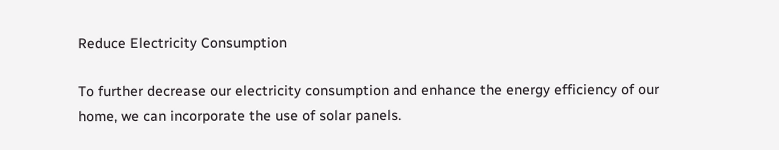Reduce Electricity Consumption

To further decrease our electricity consumption and enhance the energy efficiency of our home, we can incorporate the use of solar panels.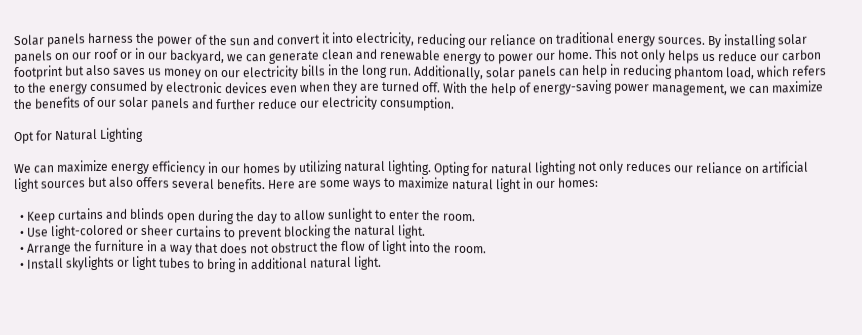Solar panels harness the power of the sun and convert it into electricity, reducing our reliance on traditional energy sources. By installing solar panels on our roof or in our backyard, we can generate clean and renewable energy to power our home. This not only helps us reduce our carbon footprint but also saves us money on our electricity bills in the long run. Additionally, solar panels can help in reducing phantom load, which refers to the energy consumed by electronic devices even when they are turned off. With the help of energy-saving power management, we can maximize the benefits of our solar panels and further reduce our electricity consumption.

Opt for Natural Lighting

We can maximize energy efficiency in our homes by utilizing natural lighting. Opting for natural lighting not only reduces our reliance on artificial light sources but also offers several benefits. Here are some ways to maximize natural light in our homes:

  • Keep curtains and blinds open during the day to allow sunlight to enter the room.
  • Use light-colored or sheer curtains to prevent blocking the natural light.
  • Arrange the furniture in a way that does not obstruct the flow of light into the room.
  • Install skylights or light tubes to bring in additional natural light.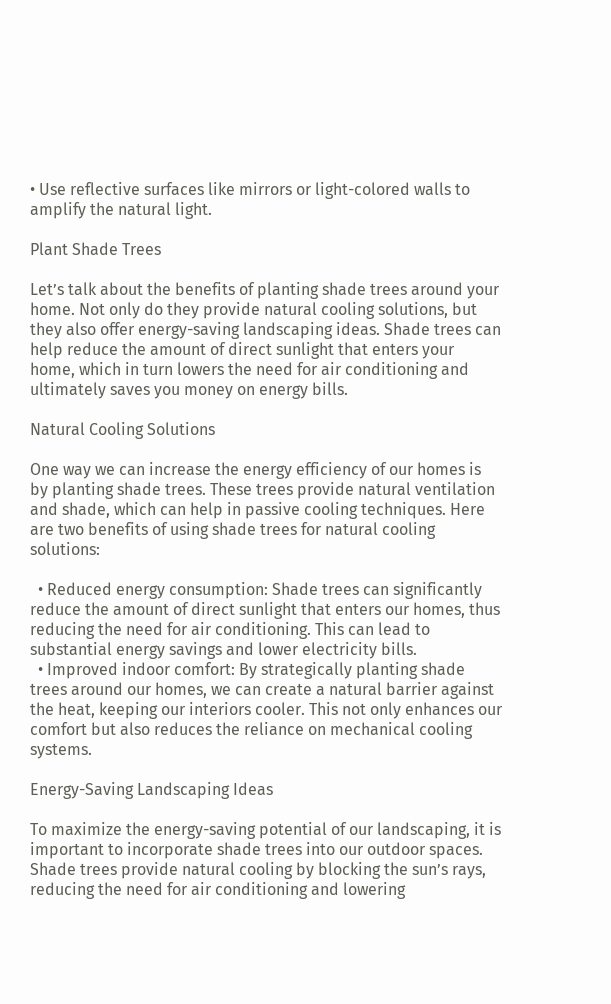• Use reflective surfaces like mirrors or light-colored walls to amplify the natural light.

Plant Shade Trees

Let’s talk about the benefits of planting shade trees around your home. Not only do they provide natural cooling solutions, but they also offer energy-saving landscaping ideas. Shade trees can help reduce the amount of direct sunlight that enters your home, which in turn lowers the need for air conditioning and ultimately saves you money on energy bills.

Natural Cooling Solutions

One way we can increase the energy efficiency of our homes is by planting shade trees. These trees provide natural ventilation and shade, which can help in passive cooling techniques. Here are two benefits of using shade trees for natural cooling solutions:

  • Reduced energy consumption: Shade trees can significantly reduce the amount of direct sunlight that enters our homes, thus reducing the need for air conditioning. This can lead to substantial energy savings and lower electricity bills.
  • Improved indoor comfort: By strategically planting shade trees around our homes, we can create a natural barrier against the heat, keeping our interiors cooler. This not only enhances our comfort but also reduces the reliance on mechanical cooling systems.

Energy-Saving Landscaping Ideas

To maximize the energy-saving potential of our landscaping, it is important to incorporate shade trees into our outdoor spaces. Shade trees provide natural cooling by blocking the sun’s rays, reducing the need for air conditioning and lowering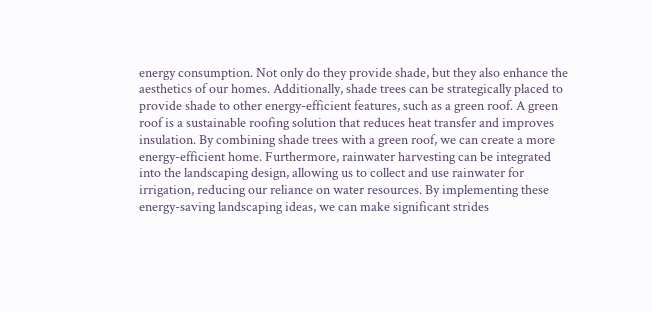energy consumption. Not only do they provide shade, but they also enhance the aesthetics of our homes. Additionally, shade trees can be strategically placed to provide shade to other energy-efficient features, such as a green roof. A green roof is a sustainable roofing solution that reduces heat transfer and improves insulation. By combining shade trees with a green roof, we can create a more energy-efficient home. Furthermore, rainwater harvesting can be integrated into the landscaping design, allowing us to collect and use rainwater for irrigation, reducing our reliance on water resources. By implementing these energy-saving landscaping ideas, we can make significant strides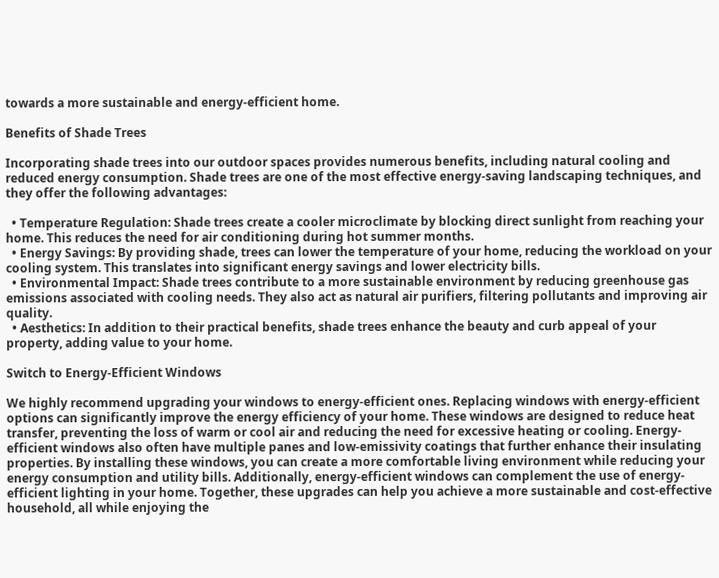towards a more sustainable and energy-efficient home.

Benefits of Shade Trees

Incorporating shade trees into our outdoor spaces provides numerous benefits, including natural cooling and reduced energy consumption. Shade trees are one of the most effective energy-saving landscaping techniques, and they offer the following advantages:

  • Temperature Regulation: Shade trees create a cooler microclimate by blocking direct sunlight from reaching your home. This reduces the need for air conditioning during hot summer months.
  • Energy Savings: By providing shade, trees can lower the temperature of your home, reducing the workload on your cooling system. This translates into significant energy savings and lower electricity bills.
  • Environmental Impact: Shade trees contribute to a more sustainable environment by reducing greenhouse gas emissions associated with cooling needs. They also act as natural air purifiers, filtering pollutants and improving air quality.
  • Aesthetics: In addition to their practical benefits, shade trees enhance the beauty and curb appeal of your property, adding value to your home.

Switch to Energy-Efficient Windows

We highly recommend upgrading your windows to energy-efficient ones. Replacing windows with energy-efficient options can significantly improve the energy efficiency of your home. These windows are designed to reduce heat transfer, preventing the loss of warm or cool air and reducing the need for excessive heating or cooling. Energy-efficient windows also often have multiple panes and low-emissivity coatings that further enhance their insulating properties. By installing these windows, you can create a more comfortable living environment while reducing your energy consumption and utility bills. Additionally, energy-efficient windows can complement the use of energy-efficient lighting in your home. Together, these upgrades can help you achieve a more sustainable and cost-effective household, all while enjoying the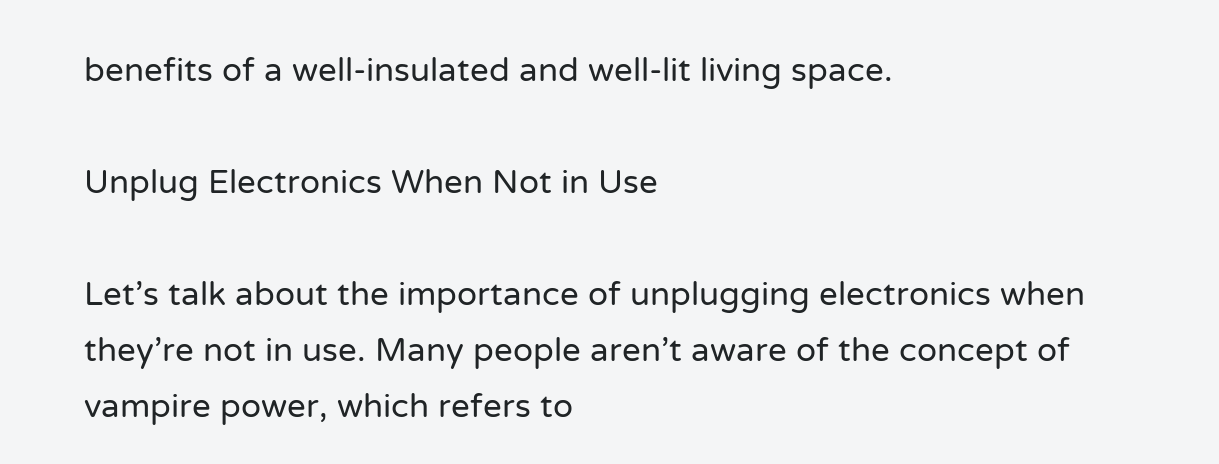benefits of a well-insulated and well-lit living space.

Unplug Electronics When Not in Use

Let’s talk about the importance of unplugging electronics when they’re not in use. Many people aren’t aware of the concept of vampire power, which refers to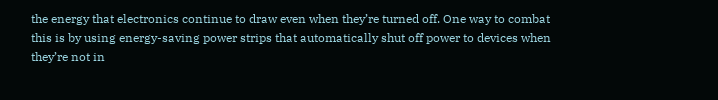the energy that electronics continue to draw even when they’re turned off. One way to combat this is by using energy-saving power strips that automatically shut off power to devices when they’re not in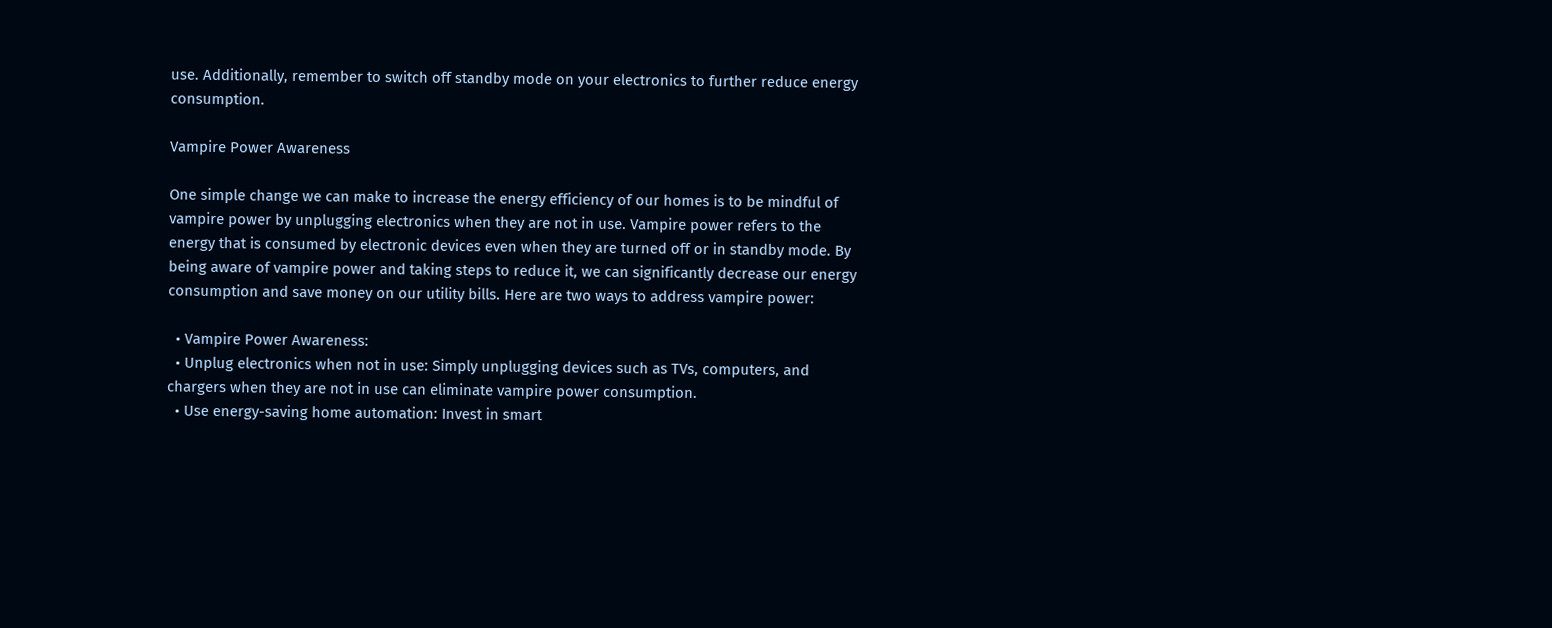use. Additionally, remember to switch off standby mode on your electronics to further reduce energy consumption.

Vampire Power Awareness

One simple change we can make to increase the energy efficiency of our homes is to be mindful of vampire power by unplugging electronics when they are not in use. Vampire power refers to the energy that is consumed by electronic devices even when they are turned off or in standby mode. By being aware of vampire power and taking steps to reduce it, we can significantly decrease our energy consumption and save money on our utility bills. Here are two ways to address vampire power:

  • Vampire Power Awareness:
  • Unplug electronics when not in use: Simply unplugging devices such as TVs, computers, and chargers when they are not in use can eliminate vampire power consumption.
  • Use energy-saving home automation: Invest in smart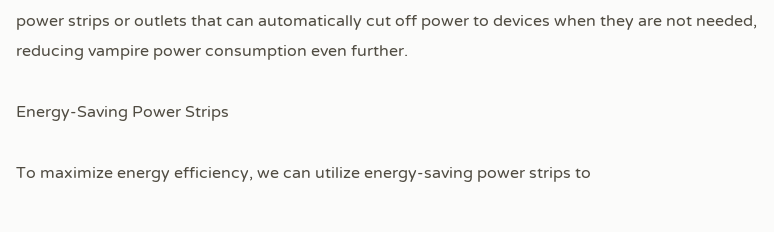power strips or outlets that can automatically cut off power to devices when they are not needed, reducing vampire power consumption even further.

Energy-Saving Power Strips

To maximize energy efficiency, we can utilize energy-saving power strips to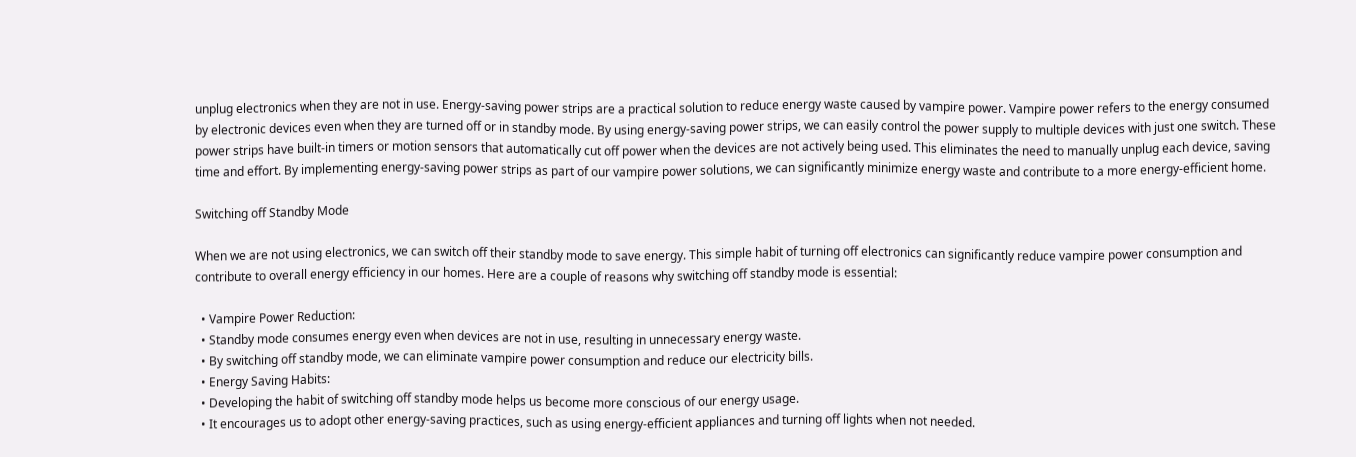unplug electronics when they are not in use. Energy-saving power strips are a practical solution to reduce energy waste caused by vampire power. Vampire power refers to the energy consumed by electronic devices even when they are turned off or in standby mode. By using energy-saving power strips, we can easily control the power supply to multiple devices with just one switch. These power strips have built-in timers or motion sensors that automatically cut off power when the devices are not actively being used. This eliminates the need to manually unplug each device, saving time and effort. By implementing energy-saving power strips as part of our vampire power solutions, we can significantly minimize energy waste and contribute to a more energy-efficient home.

Switching off Standby Mode

When we are not using electronics, we can switch off their standby mode to save energy. This simple habit of turning off electronics can significantly reduce vampire power consumption and contribute to overall energy efficiency in our homes. Here are a couple of reasons why switching off standby mode is essential:

  • Vampire Power Reduction:
  • Standby mode consumes energy even when devices are not in use, resulting in unnecessary energy waste.
  • By switching off standby mode, we can eliminate vampire power consumption and reduce our electricity bills.
  • Energy Saving Habits:
  • Developing the habit of switching off standby mode helps us become more conscious of our energy usage.
  • It encourages us to adopt other energy-saving practices, such as using energy-efficient appliances and turning off lights when not needed.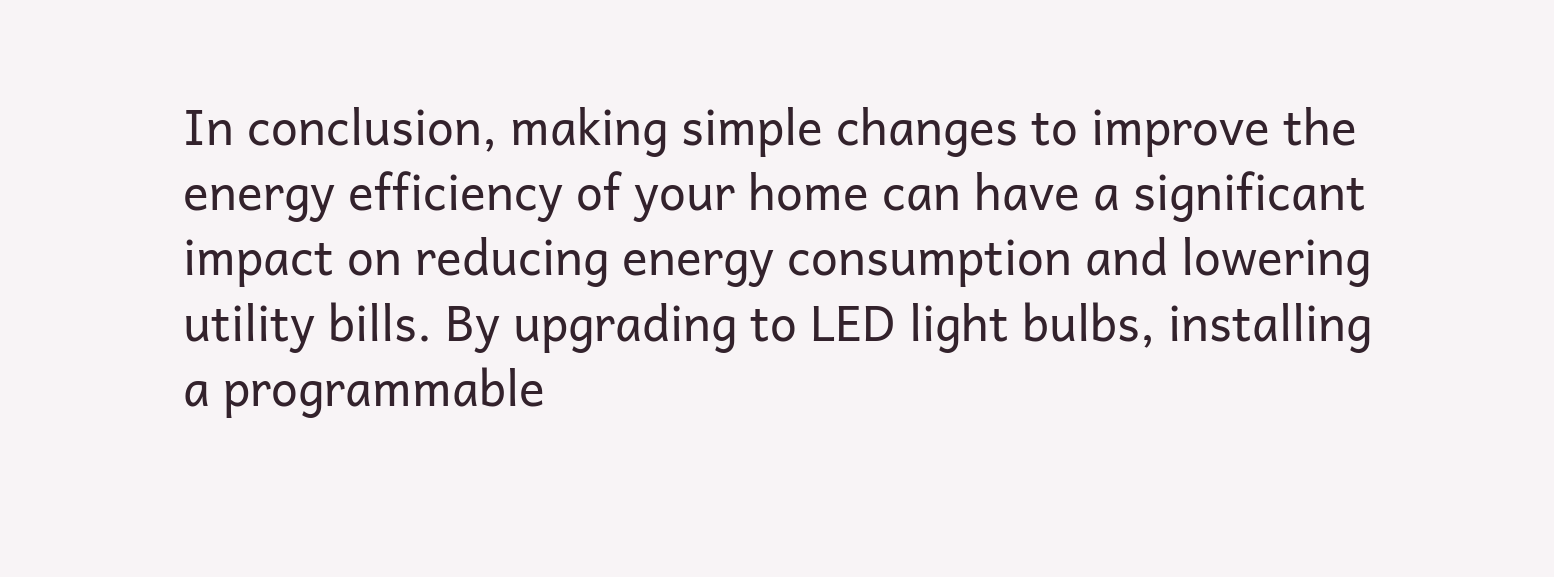In conclusion, making simple changes to improve the energy efficiency of your home can have a significant impact on reducing energy consumption and lowering utility bills. By upgrading to LED light bulbs, installing a programmable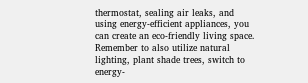thermostat, sealing air leaks, and using energy-efficient appliances, you can create an eco-friendly living space. Remember to also utilize natural lighting, plant shade trees, switch to energy-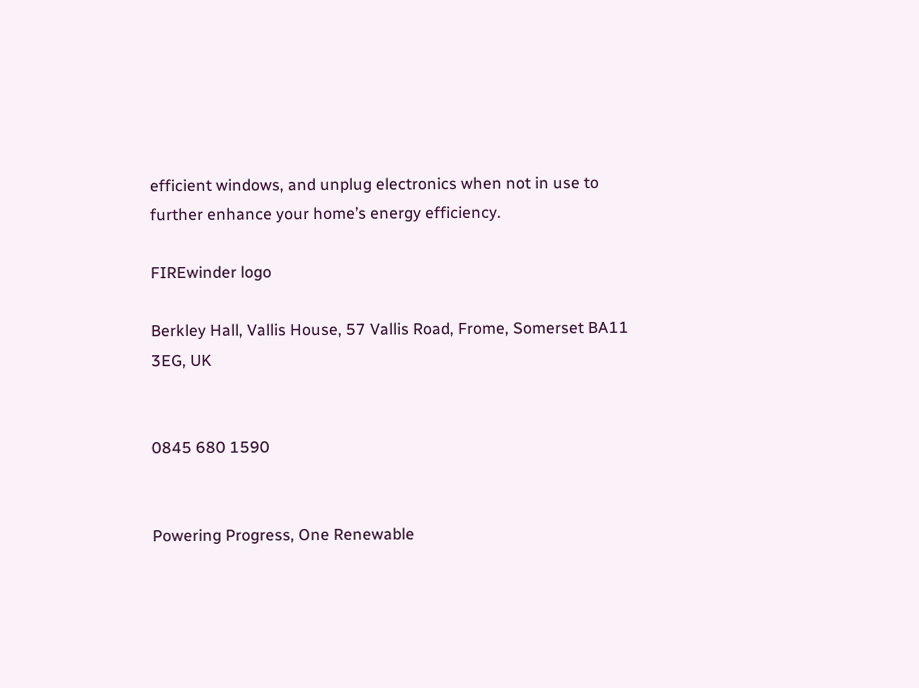efficient windows, and unplug electronics when not in use to further enhance your home’s energy efficiency.

FIREwinder logo

Berkley Hall, Vallis House, 57 Vallis Road, Frome, Somerset BA11 3EG, UK


0845 680 1590


Powering Progress, One Renewable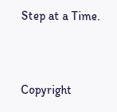Step at a Time.


Copyright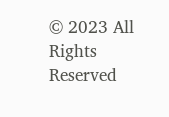© 2023 All Rights Reserved